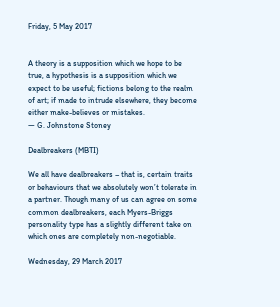Friday, 5 May 2017


A theory is a supposition which we hope to be true, a hypothesis is a supposition which we expect to be useful; fictions belong to the realm of art; if made to intrude elsewhere, they become either make-believes or mistakes.
— G. Johnstone Stoney

Dealbreakers (MBTI)

We all have dealbreakers – that is, certain traits or behaviours that we absolutely won’t tolerate in a partner. Though many of us can agree on some common dealbreakers, each Myers-Briggs personality type has a slightly different take on which ones are completely non-negotiable.

Wednesday, 29 March 2017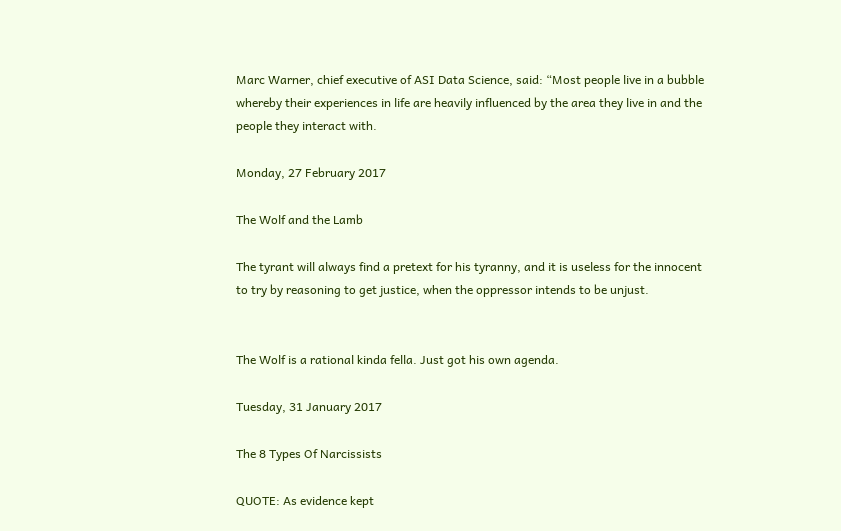Marc Warner, chief executive of ASI Data Science, said: “Most people live in a bubble whereby their experiences in life are heavily influenced by the area they live in and the people they interact with.

Monday, 27 February 2017

The Wolf and the Lamb

The tyrant will always find a pretext for his tyranny, and it is useless for the innocent to try by reasoning to get justice, when the oppressor intends to be unjust.


The Wolf is a rational kinda fella. Just got his own agenda.

Tuesday, 31 January 2017

The 8 Types Of Narcissists

QUOTE: As evidence kept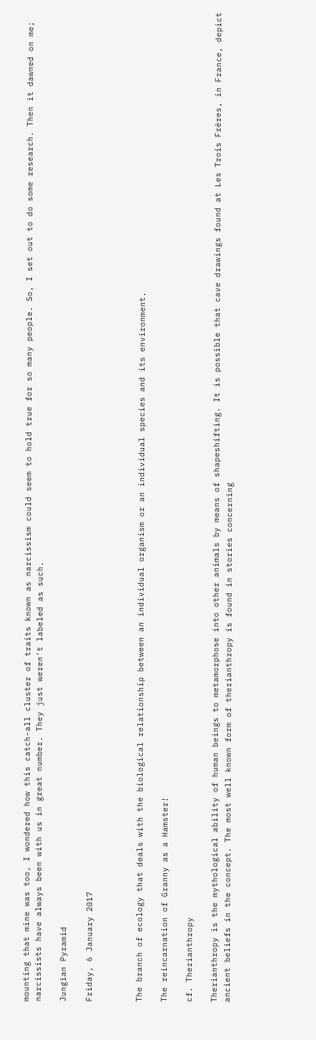mounting that mine was too, I wondered how this catch-all cluster of traits known as narcissism could seem to hold true for so many people. So, I set out to do some research. Then it dawned on me; narcissists have always been with us in great number. They just weren't labeled as such.

Jungian Pyramid

Friday, 6 January 2017



The branch of ecology that deals with the biological relationship between an individual organism or an individual species and its environment.

The reincarnation of Granny as a Hamster!

cf. Therianthropy

Therianthropy is the mythological ability of human beings to metamorphose into other animals by means of shapeshifting. It is possible that cave drawings found at Les Trois Frères, in France, depict ancient beliefs in the concept. The most well known form of therianthropy is found in stories concerning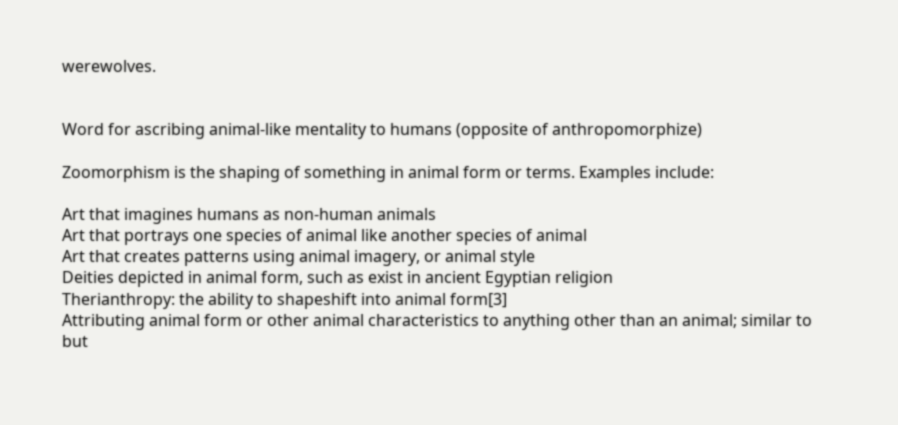werewolves.


Word for ascribing animal-like mentality to humans (opposite of anthropomorphize)

Zoomorphism is the shaping of something in animal form or terms. Examples include:

Art that imagines humans as non-human animals
Art that portrays one species of animal like another species of animal
Art that creates patterns using animal imagery, or animal style
Deities depicted in animal form, such as exist in ancient Egyptian religion
Therianthropy: the ability to shapeshift into animal form[3]
Attributing animal form or other animal characteristics to anything other than an animal; similar to but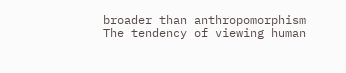broader than anthropomorphism
The tendency of viewing human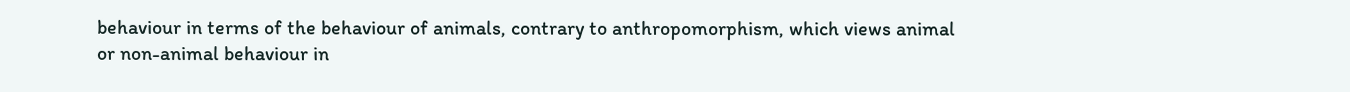behaviour in terms of the behaviour of animals, contrary to anthropomorphism, which views animal or non-animal behaviour in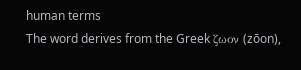human terms
The word derives from the Greek ζωον (zōon),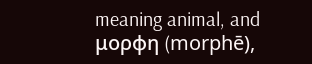meaning animal, and μορφη (morphē),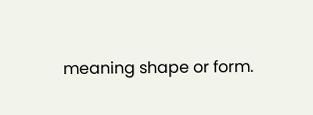meaning shape or form.